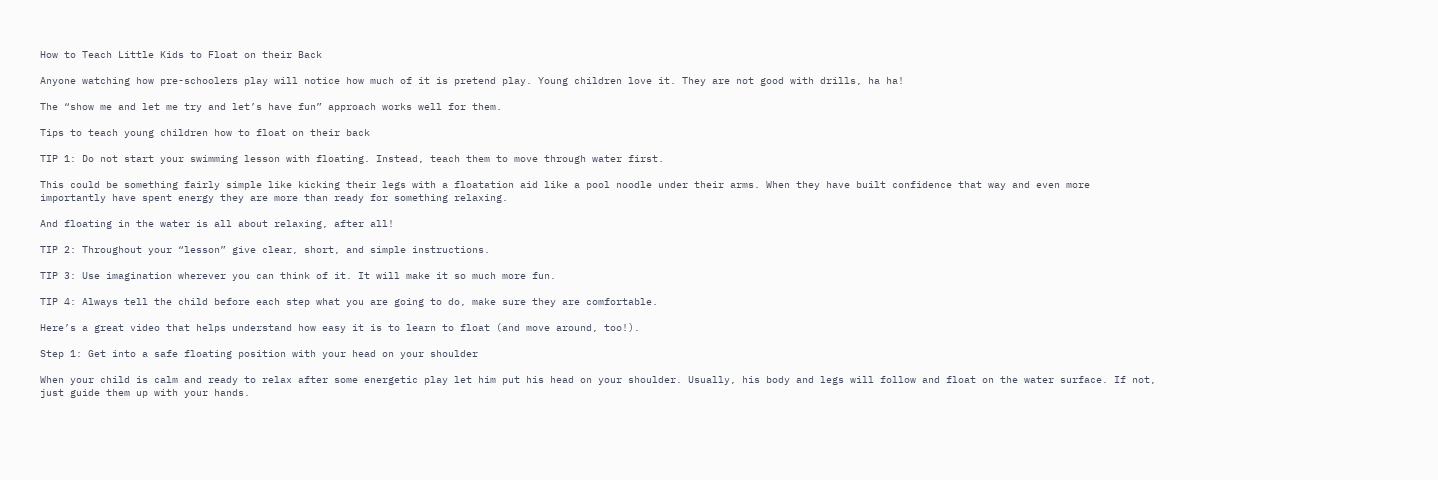How to Teach Little Kids to Float on their Back

Anyone watching how pre-schoolers play will notice how much of it is pretend play. Young children love it. They are not good with drills, ha ha!

The “show me and let me try and let’s have fun” approach works well for them.

Tips to teach young children how to float on their back

TIP 1: Do not start your swimming lesson with floating. Instead, teach them to move through water first.

This could be something fairly simple like kicking their legs with a floatation aid like a pool noodle under their arms. When they have built confidence that way and even more importantly have spent energy they are more than ready for something relaxing.

And floating in the water is all about relaxing, after all!

TIP 2: Throughout your “lesson” give clear, short, and simple instructions.

TIP 3: Use imagination wherever you can think of it. It will make it so much more fun.

TIP 4: Always tell the child before each step what you are going to do, make sure they are comfortable.

Here’s a great video that helps understand how easy it is to learn to float (and move around, too!).

Step 1: Get into a safe floating position with your head on your shoulder

When your child is calm and ready to relax after some energetic play let him put his head on your shoulder. Usually, his body and legs will follow and float on the water surface. If not, just guide them up with your hands.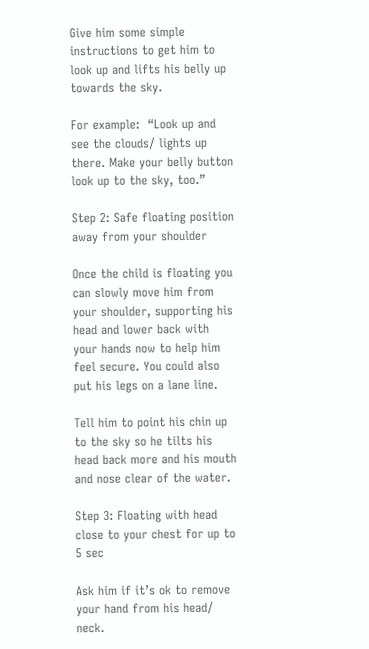Give him some simple instructions to get him to look up and lifts his belly up towards the sky.

For example:  “Look up and see the clouds/ lights up there. Make your belly button look up to the sky, too.”

Step 2: Safe floating position away from your shoulder

Once the child is floating you can slowly move him from your shoulder, supporting his head and lower back with your hands now to help him feel secure. You could also put his legs on a lane line.

Tell him to point his chin up to the sky so he tilts his head back more and his mouth and nose clear of the water.

Step 3: Floating with head close to your chest for up to 5 sec

Ask him if it’s ok to remove your hand from his head/ neck.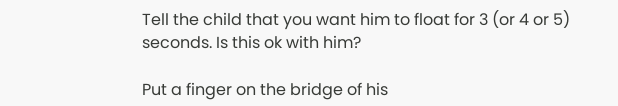Tell the child that you want him to float for 3 (or 4 or 5) seconds. Is this ok with him?

Put a finger on the bridge of his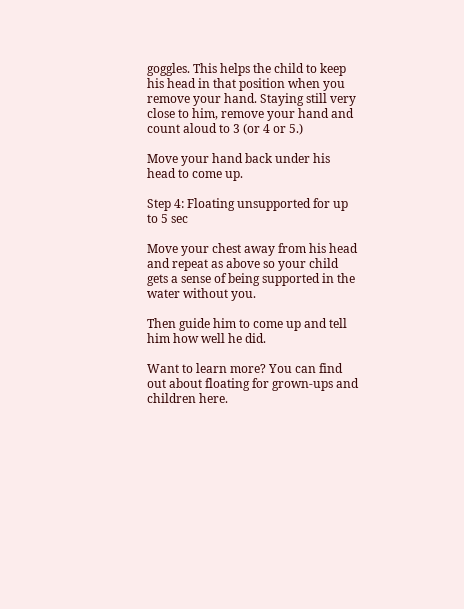goggles. This helps the child to keep his head in that position when you remove your hand. Staying still very close to him, remove your hand and count aloud to 3 (or 4 or 5.)

Move your hand back under his head to come up.

Step 4: Floating unsupported for up to 5 sec

Move your chest away from his head and repeat as above so your child gets a sense of being supported in the water without you.

Then guide him to come up and tell him how well he did.

Want to learn more? You can find out about floating for grown-ups and children here.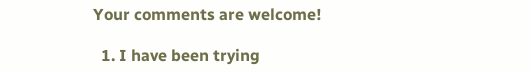Your comments are welcome!

  1. I have been trying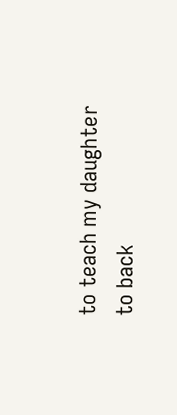to teach my daughter to back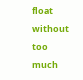float without too much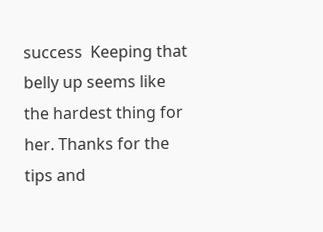success  Keeping that belly up seems like the hardest thing for her. Thanks for the tips and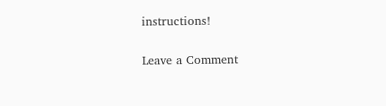instructions!


Leave a Comment